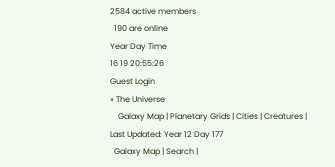2584 active members
  190 are online
Year Day Time
16 19 20:55:26
Guest Login
» The Universe
    Galaxy Map | Planetary Grids | Cities | Creatures | Last Updated: Year 12 Day 177
  Galaxy Map | Search |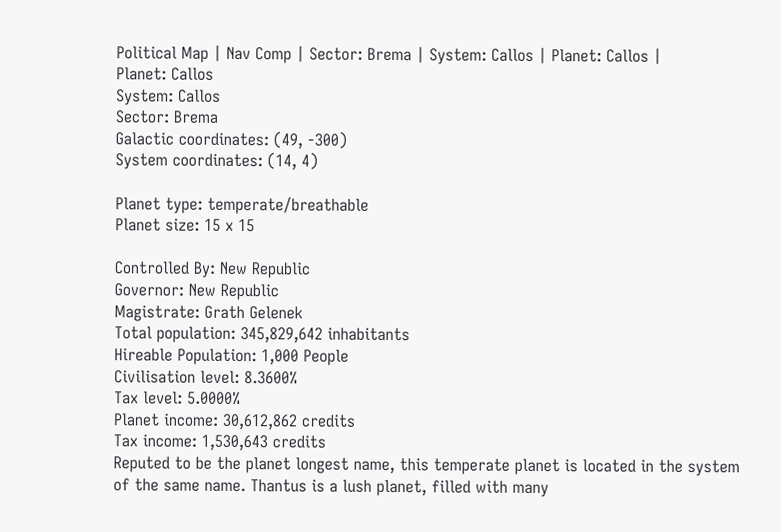Political Map | Nav Comp | Sector: Brema | System: Callos | Planet: Callos |
Planet: Callos
System: Callos
Sector: Brema
Galactic coordinates: (49, -300)
System coordinates: (14, 4)

Planet type: temperate/breathable
Planet size: 15 x 15

Controlled By: New Republic
Governor: New Republic
Magistrate: Grath Gelenek
Total population: 345,829,642 inhabitants
Hireable Population: 1,000 People
Civilisation level: 8.3600%
Tax level: 5.0000%
Planet income: 30,612,862 credits
Tax income: 1,530,643 credits
Reputed to be the planet longest name, this temperate planet is located in the system of the same name. Thantus is a lush planet, filled with many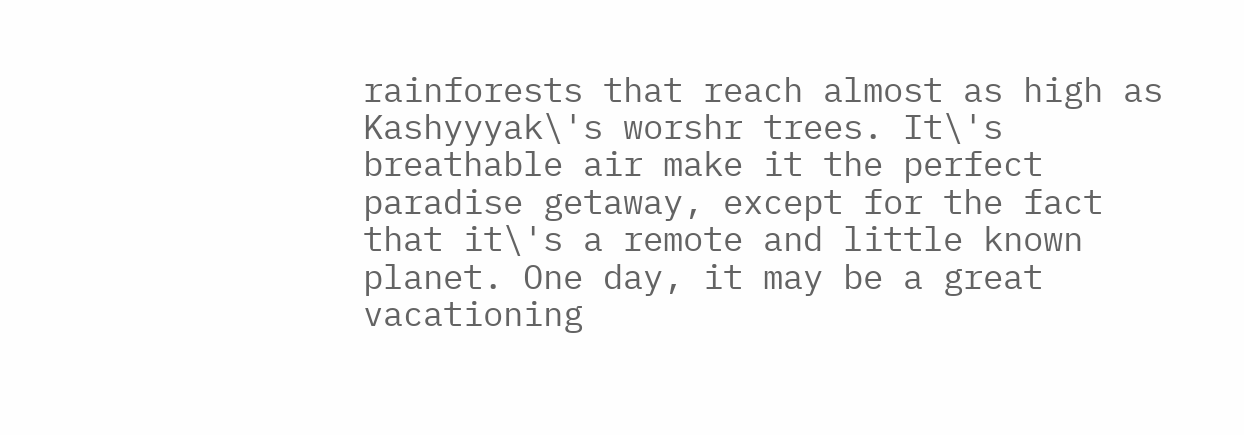rainforests that reach almost as high as Kashyyyak\'s worshr trees. It\'s breathable air make it the perfect paradise getaway, except for the fact that it\'s a remote and little known planet. One day, it may be a great vacationing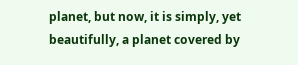planet, but now, it is simply, yet beautifully, a planet covered by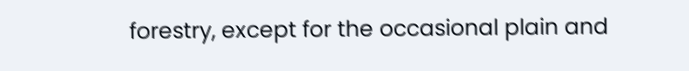forestry, except for the occasional plain and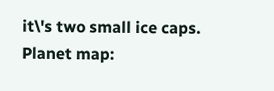it\'s two small ice caps.
Planet map: